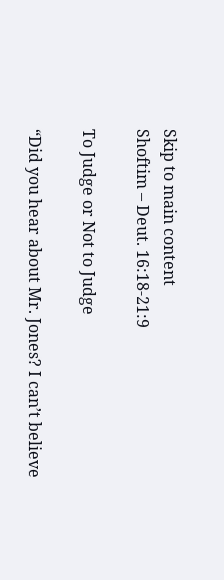Skip to main content
Shoftim – Deut. 16:18-21:9

To Judge or Not to Judge

“Did you hear about Mr. Jones? I can’t believe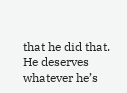that he did that. He deserves whatever he’s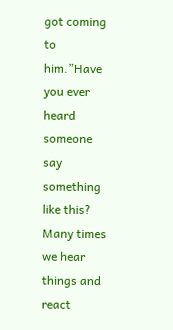got coming to him.”Have you ever heard someone say something like this? Many times we hear things and react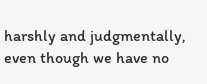harshly and judgmentally, even though we have no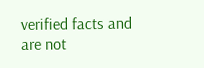verified facts and are not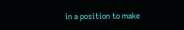in a position to make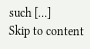such […]
Skip to content